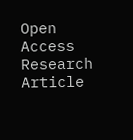Open Access Research Article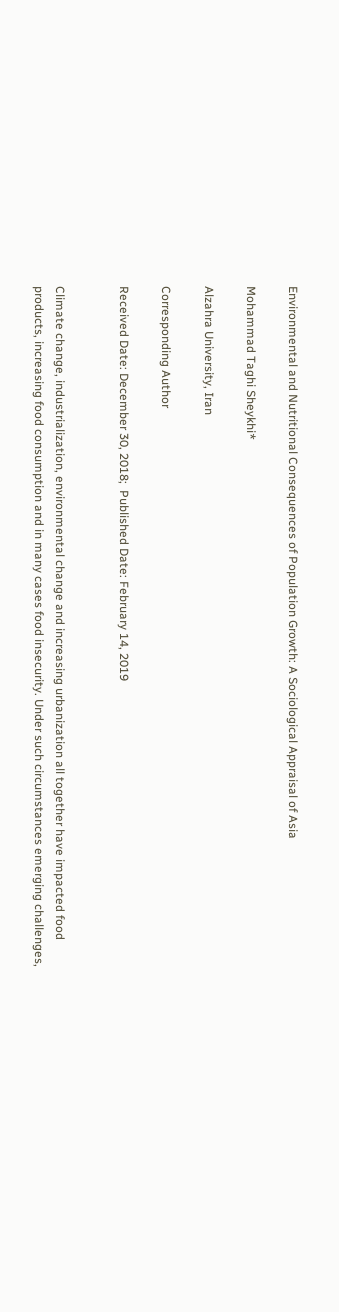Environmental and Nutritional Consequences of Population Growth: A Sociological Appraisal of Asia

Mohammad Taghi Sheykhi*

Alzahra University, Iran

Corresponding Author

Received Date: December 30, 2018;  Published Date: February 14, 2019


Climate change, industrialization, environmental change and increasing urbanization all together have impacted food products, increasing food consumption and in many cases food insecurity. Under such circumstances emerging challenges,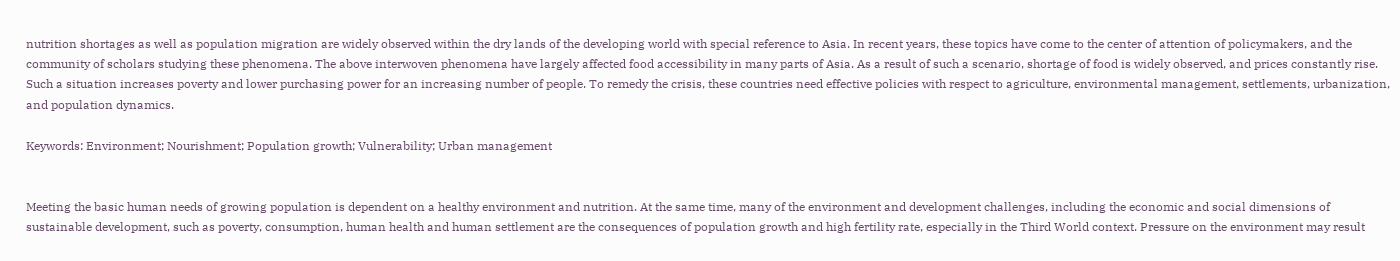nutrition shortages as well as population migration are widely observed within the dry lands of the developing world with special reference to Asia. In recent years, these topics have come to the center of attention of policymakers, and the community of scholars studying these phenomena. The above interwoven phenomena have largely affected food accessibility in many parts of Asia. As a result of such a scenario, shortage of food is widely observed, and prices constantly rise. Such a situation increases poverty and lower purchasing power for an increasing number of people. To remedy the crisis, these countries need effective policies with respect to agriculture, environmental management, settlements, urbanization, and population dynamics.

Keywords: Environment; Nourishment; Population growth; Vulnerability; Urban management


Meeting the basic human needs of growing population is dependent on a healthy environment and nutrition. At the same time, many of the environment and development challenges, including the economic and social dimensions of sustainable development, such as poverty, consumption, human health and human settlement are the consequences of population growth and high fertility rate, especially in the Third World context. Pressure on the environment may result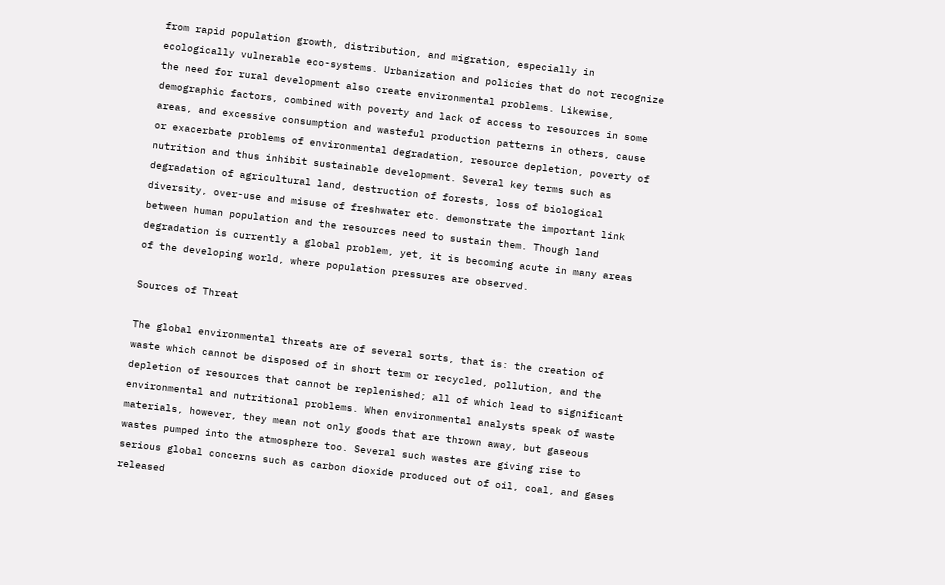from rapid population growth, distribution, and migration, especially in ecologically vulnerable eco-systems. Urbanization and policies that do not recognize the need for rural development also create environmental problems. Likewise, demographic factors, combined with poverty and lack of access to resources in some areas, and excessive consumption and wasteful production patterns in others, cause or exacerbate problems of environmental degradation, resource depletion, poverty of nutrition and thus inhibit sustainable development. Several key terms such as degradation of agricultural land, destruction of forests, loss of biological diversity, over-use and misuse of freshwater etc. demonstrate the important link between human population and the resources need to sustain them. Though land degradation is currently a global problem, yet, it is becoming acute in many areas of the developing world, where population pressures are observed.

Sources of Threat

The global environmental threats are of several sorts, that is: the creation of waste which cannot be disposed of in short term or recycled, pollution, and the depletion of resources that cannot be replenished; all of which lead to significant environmental and nutritional problems. When environmental analysts speak of waste materials, however, they mean not only goods that are thrown away, but gaseous wastes pumped into the atmosphere too. Several such wastes are giving rise to serious global concerns such as carbon dioxide produced out of oil, coal, and gases released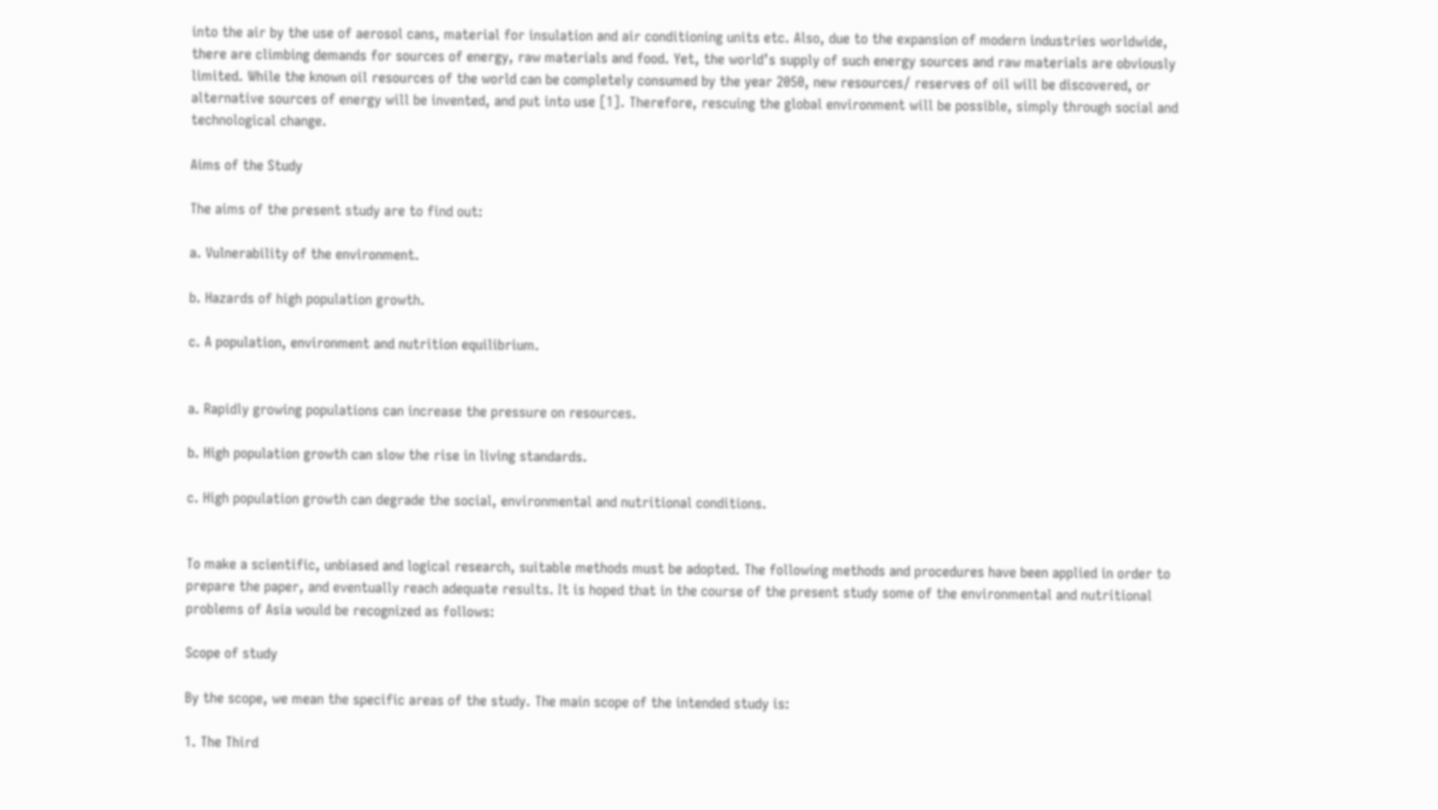into the air by the use of aerosol cans, material for insulation and air conditioning units etc. Also, due to the expansion of modern industries worldwide, there are climbing demands for sources of energy, raw materials and food. Yet, the world’s supply of such energy sources and raw materials are obviously limited. While the known oil resources of the world can be completely consumed by the year 2050, new resources/ reserves of oil will be discovered, or alternative sources of energy will be invented, and put into use [1]. Therefore, rescuing the global environment will be possible, simply through social and technological change.

Aims of the Study

The aims of the present study are to find out:

a. Vulnerability of the environment.

b. Hazards of high population growth.

c. A population, environment and nutrition equilibrium.


a. Rapidly growing populations can increase the pressure on resources.

b. High population growth can slow the rise in living standards.

c. High population growth can degrade the social, environmental and nutritional conditions.


To make a scientific, unbiased and logical research, suitable methods must be adopted. The following methods and procedures have been applied in order to prepare the paper, and eventually reach adequate results. It is hoped that in the course of the present study some of the environmental and nutritional problems of Asia would be recognized as follows:

Scope of study

By the scope, we mean the specific areas of the study. The main scope of the intended study is:

1. The Third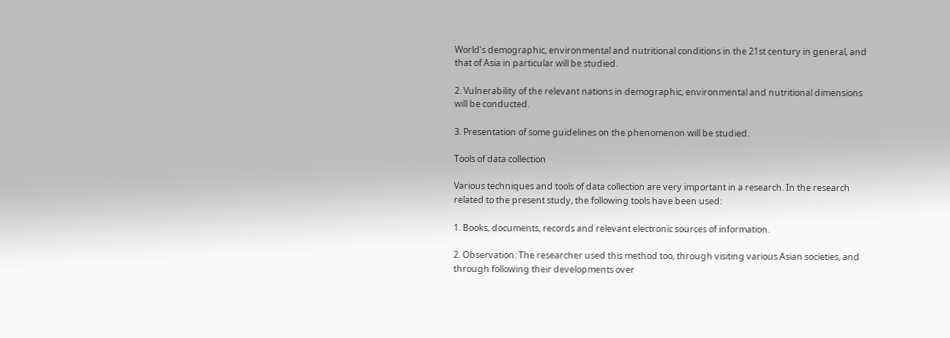World’s demographic, environmental and nutritional conditions in the 21st century in general, and that of Asia in particular will be studied.

2. Vulnerability of the relevant nations in demographic, environmental and nutritional dimensions will be conducted.

3. Presentation of some guidelines on the phenomenon will be studied.

Tools of data collection

Various techniques and tools of data collection are very important in a research. In the research related to the present study, the following tools have been used:

1. Books, documents, records and relevant electronic sources of information.

2. Observation: The researcher used this method too, through visiting various Asian societies, and through following their developments over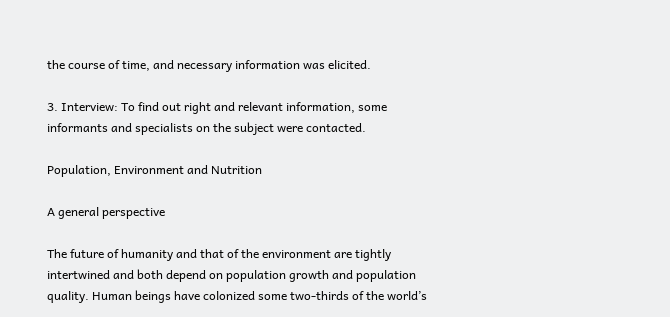the course of time, and necessary information was elicited.

3. Interview: To find out right and relevant information, some informants and specialists on the subject were contacted.

Population, Environment and Nutrition

A general perspective

The future of humanity and that of the environment are tightly intertwined and both depend on population growth and population quality. Human beings have colonized some two-thirds of the world’s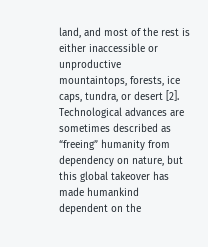land, and most of the rest is either inaccessible or unproductive mountaintops, forests, ice caps, tundra, or desert [2]. Technological advances are sometimes described as “freeing” humanity from dependency on nature, but this global takeover has made humankind dependent on the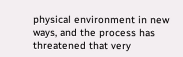physical environment in new ways, and the process has threatened that very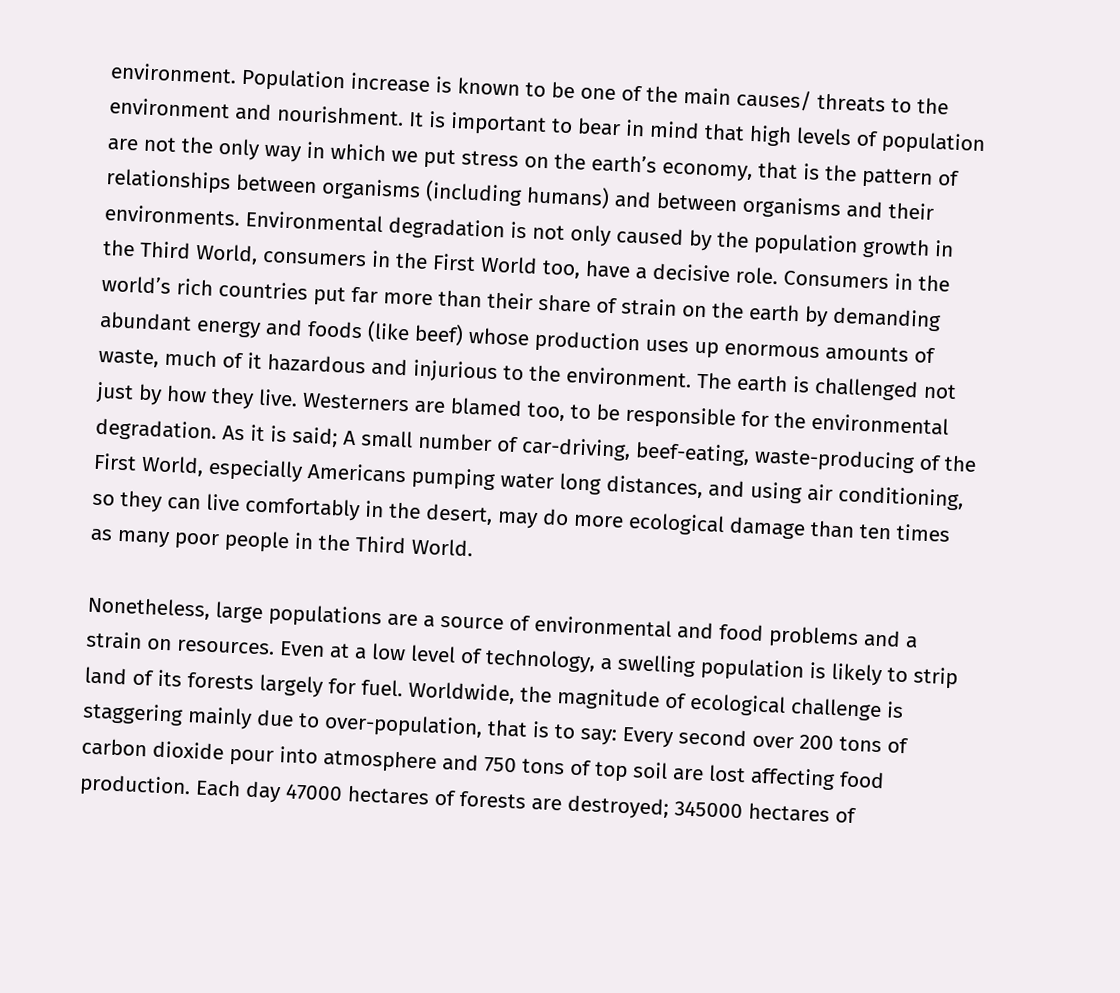environment. Population increase is known to be one of the main causes/ threats to the environment and nourishment. It is important to bear in mind that high levels of population are not the only way in which we put stress on the earth’s economy, that is the pattern of relationships between organisms (including humans) and between organisms and their environments. Environmental degradation is not only caused by the population growth in the Third World, consumers in the First World too, have a decisive role. Consumers in the world’s rich countries put far more than their share of strain on the earth by demanding abundant energy and foods (like beef) whose production uses up enormous amounts of waste, much of it hazardous and injurious to the environment. The earth is challenged not just by how they live. Westerners are blamed too, to be responsible for the environmental degradation. As it is said; A small number of car-driving, beef-eating, waste-producing of the First World, especially Americans pumping water long distances, and using air conditioning, so they can live comfortably in the desert, may do more ecological damage than ten times as many poor people in the Third World.

Nonetheless, large populations are a source of environmental and food problems and a strain on resources. Even at a low level of technology, a swelling population is likely to strip land of its forests largely for fuel. Worldwide, the magnitude of ecological challenge is staggering mainly due to over-population, that is to say: Every second over 200 tons of carbon dioxide pour into atmosphere and 750 tons of top soil are lost affecting food production. Each day 47000 hectares of forests are destroyed; 345000 hectares of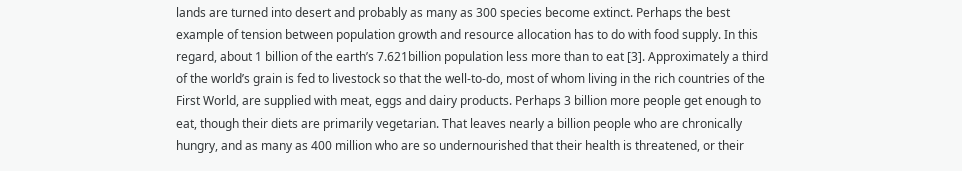lands are turned into desert and probably as many as 300 species become extinct. Perhaps the best example of tension between population growth and resource allocation has to do with food supply. In this regard, about 1 billion of the earth’s 7.621billion population less more than to eat [3]. Approximately a third of the world’s grain is fed to livestock so that the well-to-do, most of whom living in the rich countries of the First World, are supplied with meat, eggs and dairy products. Perhaps 3 billion more people get enough to eat, though their diets are primarily vegetarian. That leaves nearly a billion people who are chronically hungry, and as many as 400 million who are so undernourished that their health is threatened, or their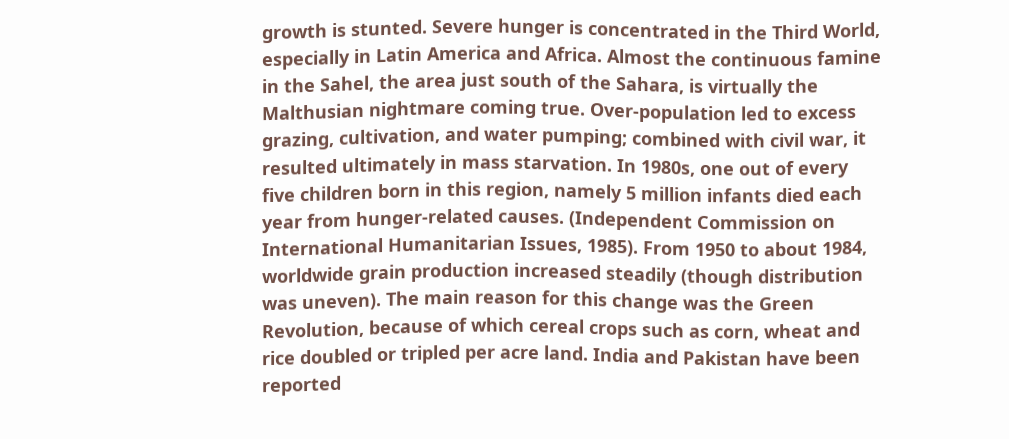growth is stunted. Severe hunger is concentrated in the Third World, especially in Latin America and Africa. Almost the continuous famine in the Sahel, the area just south of the Sahara, is virtually the Malthusian nightmare coming true. Over-population led to excess grazing, cultivation, and water pumping; combined with civil war, it resulted ultimately in mass starvation. In 1980s, one out of every five children born in this region, namely 5 million infants died each year from hunger-related causes. (Independent Commission on International Humanitarian Issues, 1985). From 1950 to about 1984, worldwide grain production increased steadily (though distribution was uneven). The main reason for this change was the Green Revolution, because of which cereal crops such as corn, wheat and rice doubled or tripled per acre land. India and Pakistan have been reported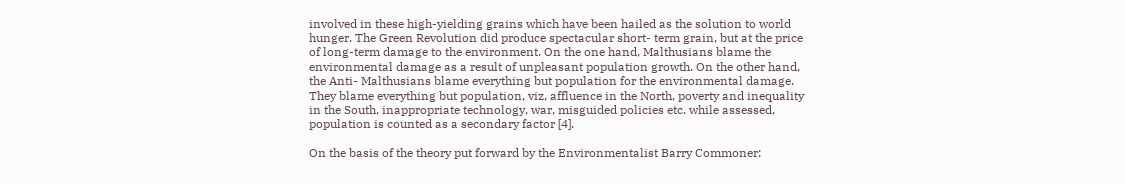involved in these high-yielding grains which have been hailed as the solution to world hunger. The Green Revolution did produce spectacular short- term grain, but at the price of long-term damage to the environment. On the one hand, Malthusians blame the environmental damage as a result of unpleasant population growth. On the other hand, the Anti- Malthusians blame everything but population for the environmental damage. They blame everything but population, viz, affluence in the North, poverty and inequality in the South, inappropriate technology, war, misguided policies etc. while assessed, population is counted as a secondary factor [4].

On the basis of the theory put forward by the Environmentalist Barry Commoner: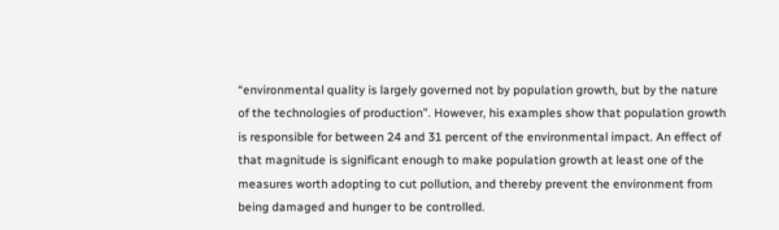“environmental quality is largely governed not by population growth, but by the nature of the technologies of production”. However, his examples show that population growth is responsible for between 24 and 31 percent of the environmental impact. An effect of that magnitude is significant enough to make population growth at least one of the measures worth adopting to cut pollution, and thereby prevent the environment from being damaged and hunger to be controlled.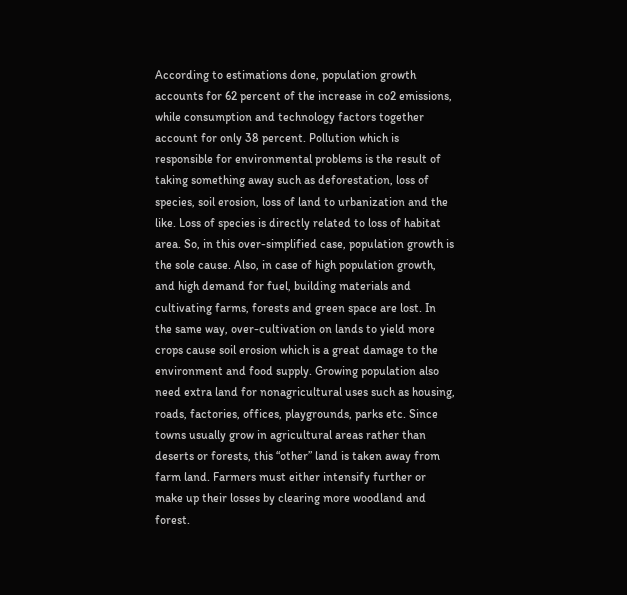According to estimations done, population growth accounts for 62 percent of the increase in co2 emissions, while consumption and technology factors together account for only 38 percent. Pollution which is responsible for environmental problems is the result of taking something away such as deforestation, loss of species, soil erosion, loss of land to urbanization and the like. Loss of species is directly related to loss of habitat area. So, in this over-simplified case, population growth is the sole cause. Also, in case of high population growth, and high demand for fuel, building materials and cultivating farms, forests and green space are lost. In the same way, over-cultivation on lands to yield more crops cause soil erosion which is a great damage to the environment and food supply. Growing population also need extra land for nonagricultural uses such as housing, roads, factories, offices, playgrounds, parks etc. Since towns usually grow in agricultural areas rather than deserts or forests, this “other” land is taken away from farm land. Farmers must either intensify further or make up their losses by clearing more woodland and forest.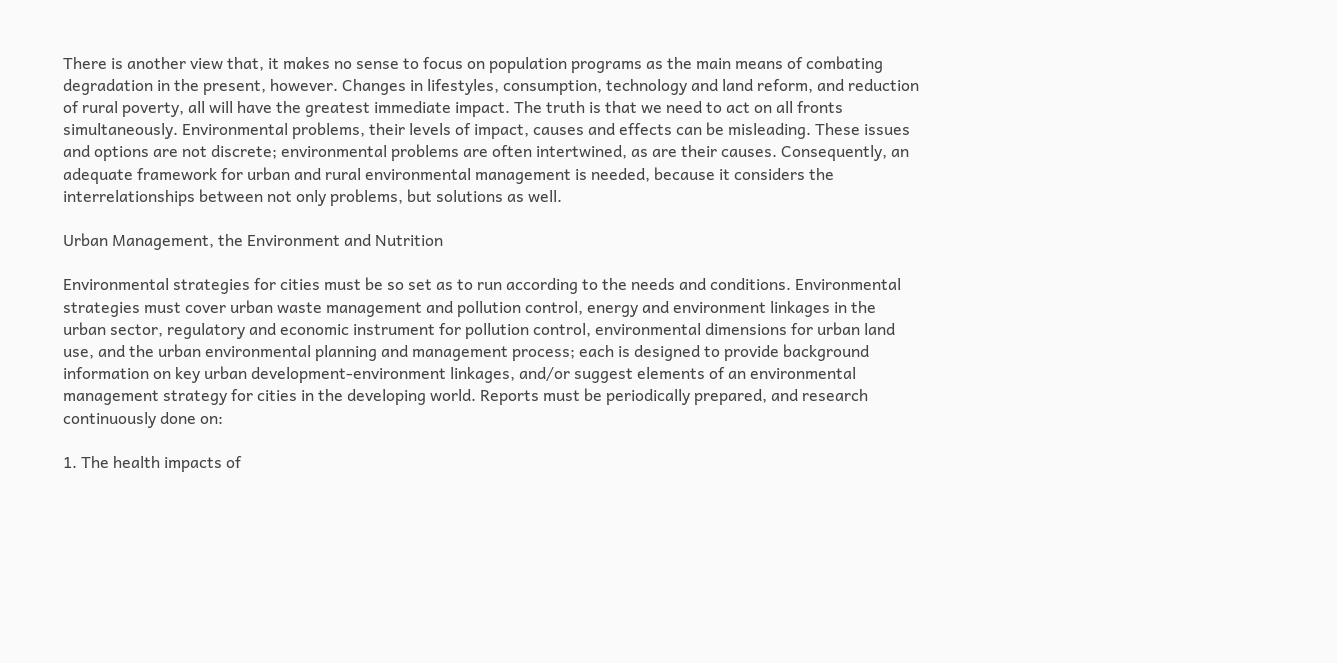There is another view that, it makes no sense to focus on population programs as the main means of combating degradation in the present, however. Changes in lifestyles, consumption, technology and land reform, and reduction of rural poverty, all will have the greatest immediate impact. The truth is that we need to act on all fronts simultaneously. Environmental problems, their levels of impact, causes and effects can be misleading. These issues and options are not discrete; environmental problems are often intertwined, as are their causes. Consequently, an adequate framework for urban and rural environmental management is needed, because it considers the interrelationships between not only problems, but solutions as well.

Urban Management, the Environment and Nutrition

Environmental strategies for cities must be so set as to run according to the needs and conditions. Environmental strategies must cover urban waste management and pollution control, energy and environment linkages in the urban sector, regulatory and economic instrument for pollution control, environmental dimensions for urban land use, and the urban environmental planning and management process; each is designed to provide background information on key urban development-environment linkages, and/or suggest elements of an environmental management strategy for cities in the developing world. Reports must be periodically prepared, and research continuously done on:

1. The health impacts of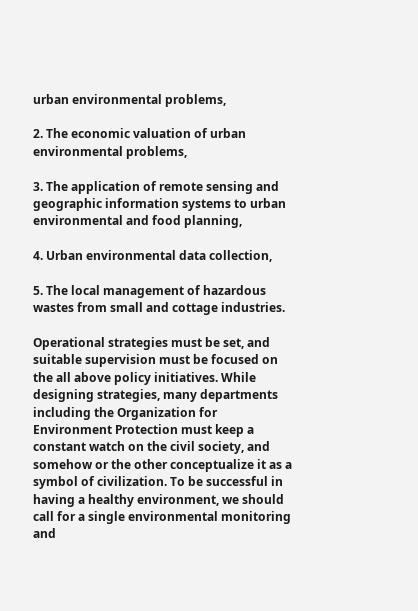urban environmental problems,

2. The economic valuation of urban environmental problems,

3. The application of remote sensing and geographic information systems to urban environmental and food planning,

4. Urban environmental data collection,

5. The local management of hazardous wastes from small and cottage industries.

Operational strategies must be set, and suitable supervision must be focused on the all above policy initiatives. While designing strategies, many departments including the Organization for Environment Protection must keep a constant watch on the civil society, and somehow or the other conceptualize it as a symbol of civilization. To be successful in having a healthy environment, we should call for a single environmental monitoring and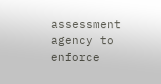assessment agency to enforce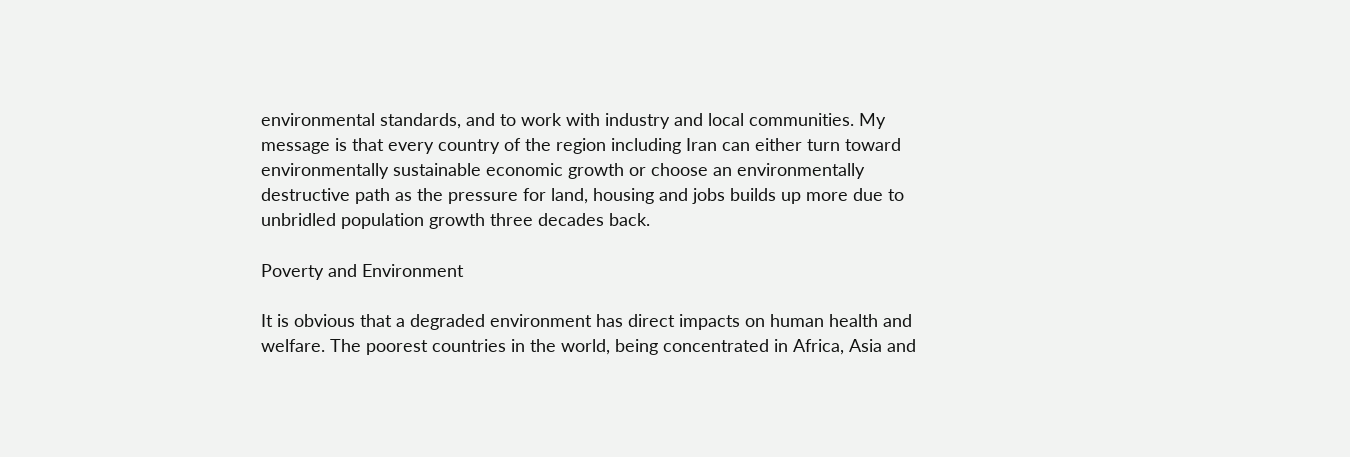environmental standards, and to work with industry and local communities. My message is that every country of the region including Iran can either turn toward environmentally sustainable economic growth or choose an environmentally destructive path as the pressure for land, housing and jobs builds up more due to unbridled population growth three decades back.

Poverty and Environment

It is obvious that a degraded environment has direct impacts on human health and welfare. The poorest countries in the world, being concentrated in Africa, Asia and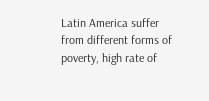Latin America suffer from different forms of poverty, high rate of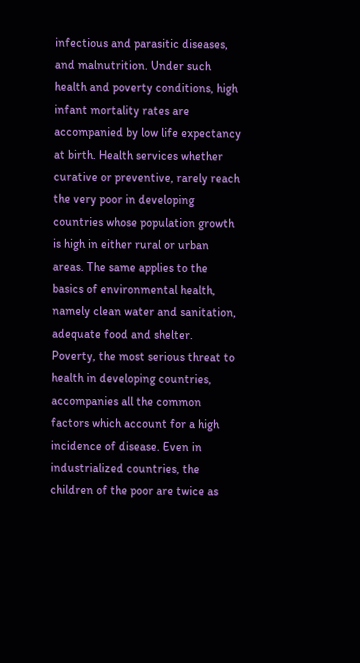infectious and parasitic diseases, and malnutrition. Under such health and poverty conditions, high infant mortality rates are accompanied by low life expectancy at birth. Health services whether curative or preventive, rarely reach the very poor in developing countries whose population growth is high in either rural or urban areas. The same applies to the basics of environmental health, namely clean water and sanitation, adequate food and shelter. Poverty, the most serious threat to health in developing countries, accompanies all the common factors which account for a high incidence of disease. Even in industrialized countries, the children of the poor are twice as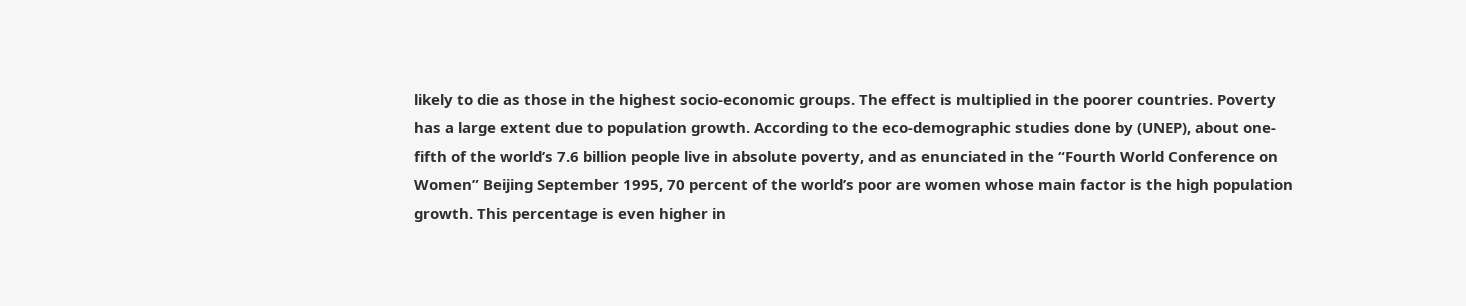likely to die as those in the highest socio-economic groups. The effect is multiplied in the poorer countries. Poverty has a large extent due to population growth. According to the eco-demographic studies done by (UNEP), about one-fifth of the world’s 7.6 billion people live in absolute poverty, and as enunciated in the “Fourth World Conference on Women” Beijing September 1995, 70 percent of the world’s poor are women whose main factor is the high population growth. This percentage is even higher in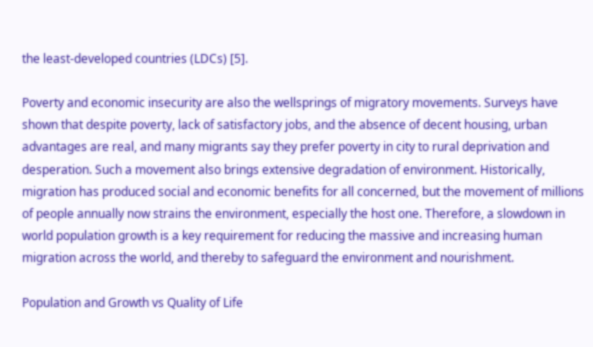the least-developed countries (LDCs) [5].

Poverty and economic insecurity are also the wellsprings of migratory movements. Surveys have shown that despite poverty, lack of satisfactory jobs, and the absence of decent housing, urban advantages are real, and many migrants say they prefer poverty in city to rural deprivation and desperation. Such a movement also brings extensive degradation of environment. Historically, migration has produced social and economic benefits for all concerned, but the movement of millions of people annually now strains the environment, especially the host one. Therefore, a slowdown in world population growth is a key requirement for reducing the massive and increasing human migration across the world, and thereby to safeguard the environment and nourishment.

Population and Growth vs Quality of Life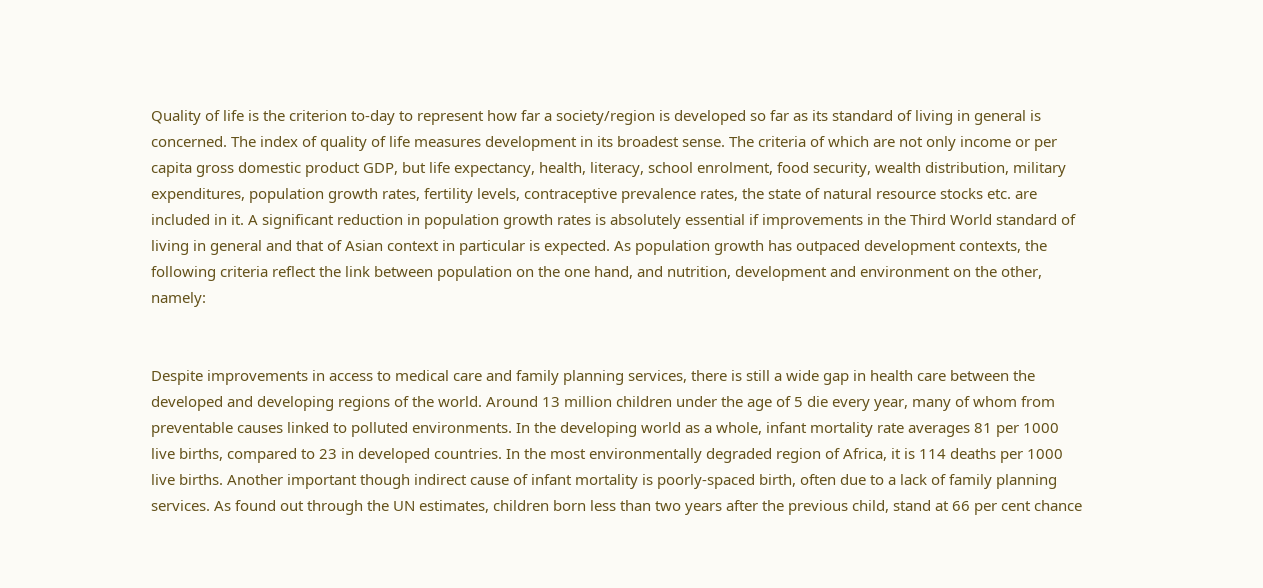Quality of life is the criterion to-day to represent how far a society/region is developed so far as its standard of living in general is concerned. The index of quality of life measures development in its broadest sense. The criteria of which are not only income or per capita gross domestic product GDP, but life expectancy, health, literacy, school enrolment, food security, wealth distribution, military expenditures, population growth rates, fertility levels, contraceptive prevalence rates, the state of natural resource stocks etc. are included in it. A significant reduction in population growth rates is absolutely essential if improvements in the Third World standard of living in general and that of Asian context in particular is expected. As population growth has outpaced development contexts, the following criteria reflect the link between population on the one hand, and nutrition, development and environment on the other, namely:


Despite improvements in access to medical care and family planning services, there is still a wide gap in health care between the developed and developing regions of the world. Around 13 million children under the age of 5 die every year, many of whom from preventable causes linked to polluted environments. In the developing world as a whole, infant mortality rate averages 81 per 1000 live births, compared to 23 in developed countries. In the most environmentally degraded region of Africa, it is 114 deaths per 1000 live births. Another important though indirect cause of infant mortality is poorly-spaced birth, often due to a lack of family planning services. As found out through the UN estimates, children born less than two years after the previous child, stand at 66 per cent chance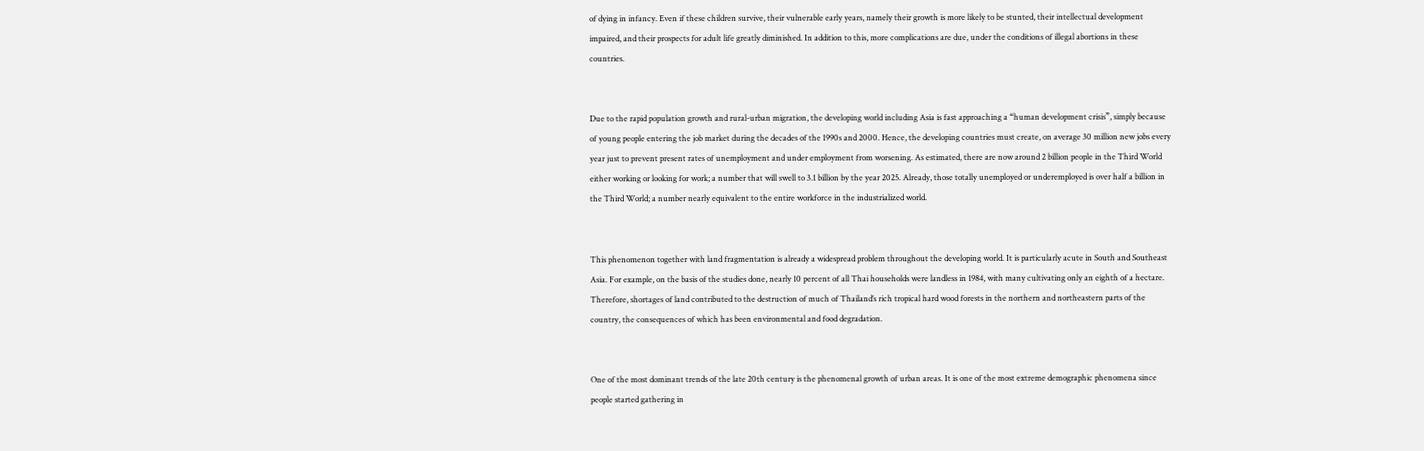of dying in infancy. Even if these children survive, their vulnerable early years, namely their growth is more likely to be stunted, their intellectual development impaired, and their prospects for adult life greatly diminished. In addition to this, more complications are due, under the conditions of illegal abortions in these countries.


Due to the rapid population growth and rural-urban migration, the developing world including Asia is fast approaching a “human development crisis”, simply because of young people entering the job market during the decades of the 1990s and 2000. Hence, the developing countries must create, on average 30 million new jobs every year just to prevent present rates of unemployment and under employment from worsening. As estimated, there are now around 2 billion people in the Third World either working or looking for work; a number that will swell to 3.1 billion by the year 2025. Already, those totally unemployed or underemployed is over half a billion in the Third World; a number nearly equivalent to the entire workforce in the industrialized world.


This phenomenon together with land fragmentation is already a widespread problem throughout the developing world. It is particularly acute in South and Southeast Asia. For example, on the basis of the studies done, nearly 10 percent of all Thai households were landless in 1984, with many cultivating only an eighth of a hectare. Therefore, shortages of land contributed to the destruction of much of Thailand’s rich tropical hard wood forests in the northern and northeastern parts of the country, the consequences of which has been environmental and food degradation.


One of the most dominant trends of the late 20th century is the phenomenal growth of urban areas. It is one of the most extreme demographic phenomena since people started gathering in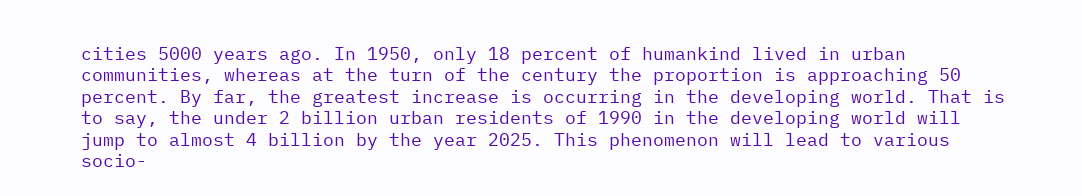cities 5000 years ago. In 1950, only 18 percent of humankind lived in urban communities, whereas at the turn of the century the proportion is approaching 50 percent. By far, the greatest increase is occurring in the developing world. That is to say, the under 2 billion urban residents of 1990 in the developing world will jump to almost 4 billion by the year 2025. This phenomenon will lead to various socio-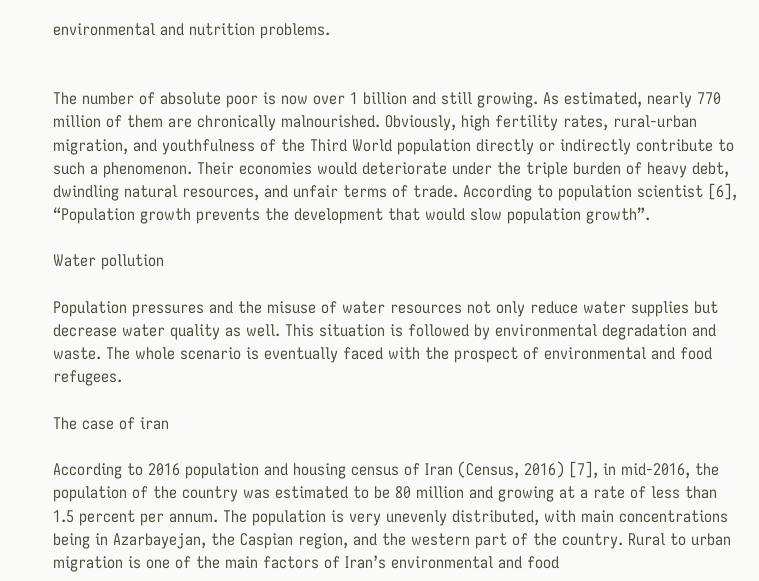environmental and nutrition problems.


The number of absolute poor is now over 1 billion and still growing. As estimated, nearly 770 million of them are chronically malnourished. Obviously, high fertility rates, rural-urban migration, and youthfulness of the Third World population directly or indirectly contribute to such a phenomenon. Their economies would deteriorate under the triple burden of heavy debt, dwindling natural resources, and unfair terms of trade. According to population scientist [6], “Population growth prevents the development that would slow population growth”.

Water pollution

Population pressures and the misuse of water resources not only reduce water supplies but decrease water quality as well. This situation is followed by environmental degradation and waste. The whole scenario is eventually faced with the prospect of environmental and food refugees.

The case of iran

According to 2016 population and housing census of Iran (Census, 2016) [7], in mid-2016, the population of the country was estimated to be 80 million and growing at a rate of less than 1.5 percent per annum. The population is very unevenly distributed, with main concentrations being in Azarbayejan, the Caspian region, and the western part of the country. Rural to urban migration is one of the main factors of Iran’s environmental and food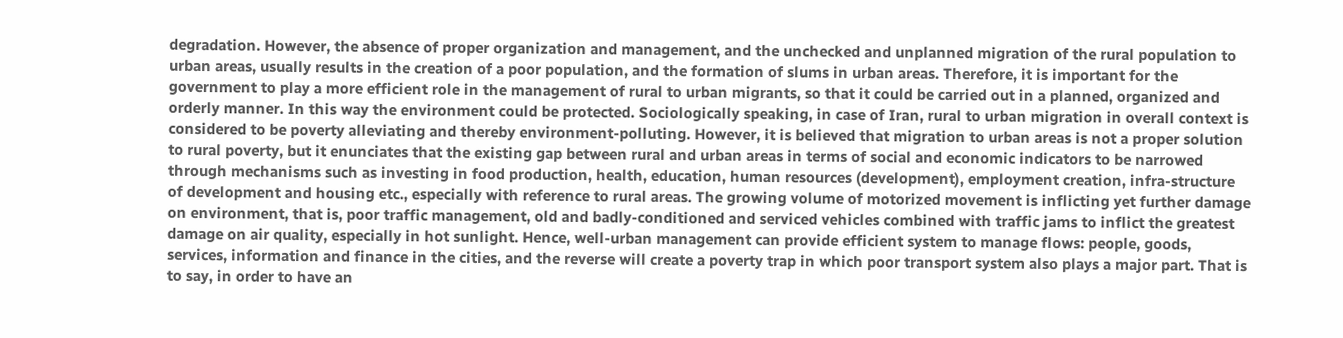degradation. However, the absence of proper organization and management, and the unchecked and unplanned migration of the rural population to urban areas, usually results in the creation of a poor population, and the formation of slums in urban areas. Therefore, it is important for the government to play a more efficient role in the management of rural to urban migrants, so that it could be carried out in a planned, organized and orderly manner. In this way the environment could be protected. Sociologically speaking, in case of Iran, rural to urban migration in overall context is considered to be poverty alleviating and thereby environment-polluting. However, it is believed that migration to urban areas is not a proper solution to rural poverty, but it enunciates that the existing gap between rural and urban areas in terms of social and economic indicators to be narrowed through mechanisms such as investing in food production, health, education, human resources (development), employment creation, infra-structure of development and housing etc., especially with reference to rural areas. The growing volume of motorized movement is inflicting yet further damage on environment, that is, poor traffic management, old and badly-conditioned and serviced vehicles combined with traffic jams to inflict the greatest damage on air quality, especially in hot sunlight. Hence, well-urban management can provide efficient system to manage flows: people, goods, services, information and finance in the cities, and the reverse will create a poverty trap in which poor transport system also plays a major part. That is to say, in order to have an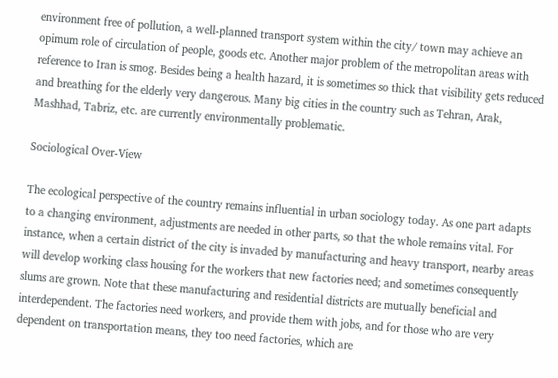environment free of pollution, a well-planned transport system within the city/ town may achieve an opimum role of circulation of people, goods etc. Another major problem of the metropolitan areas with reference to Iran is smog. Besides being a health hazard, it is sometimes so thick that visibility gets reduced and breathing for the elderly very dangerous. Many big cities in the country such as Tehran, Arak, Mashhad, Tabriz, etc. are currently environmentally problematic.

Sociological Over-View

The ecological perspective of the country remains influential in urban sociology today. As one part adapts to a changing environment, adjustments are needed in other parts, so that the whole remains vital. For instance, when a certain district of the city is invaded by manufacturing and heavy transport, nearby areas will develop working class housing for the workers that new factories need; and sometimes consequently slums are grown. Note that these manufacturing and residential districts are mutually beneficial and interdependent. The factories need workers, and provide them with jobs, and for those who are very dependent on transportation means, they too need factories, which are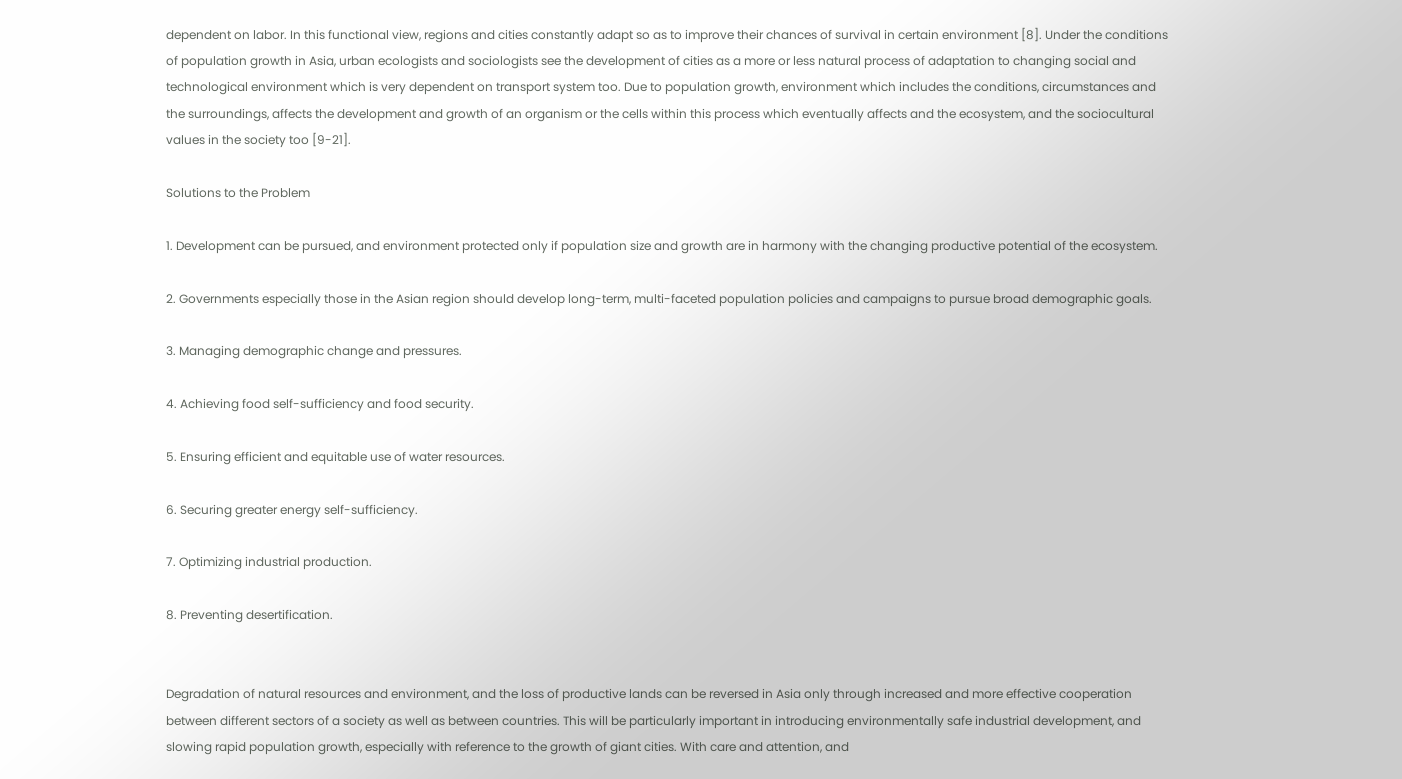dependent on labor. In this functional view, regions and cities constantly adapt so as to improve their chances of survival in certain environment [8]. Under the conditions of population growth in Asia, urban ecologists and sociologists see the development of cities as a more or less natural process of adaptation to changing social and technological environment which is very dependent on transport system too. Due to population growth, environment which includes the conditions, circumstances and the surroundings, affects the development and growth of an organism or the cells within this process which eventually affects and the ecosystem, and the sociocultural values in the society too [9-21].

Solutions to the Problem

1. Development can be pursued, and environment protected only if population size and growth are in harmony with the changing productive potential of the ecosystem.

2. Governments especially those in the Asian region should develop long-term, multi-faceted population policies and campaigns to pursue broad demographic goals.

3. Managing demographic change and pressures.

4. Achieving food self-sufficiency and food security.

5. Ensuring efficient and equitable use of water resources.

6. Securing greater energy self-sufficiency.

7. Optimizing industrial production.

8. Preventing desertification.


Degradation of natural resources and environment, and the loss of productive lands can be reversed in Asia only through increased and more effective cooperation between different sectors of a society as well as between countries. This will be particularly important in introducing environmentally safe industrial development, and slowing rapid population growth, especially with reference to the growth of giant cities. With care and attention, and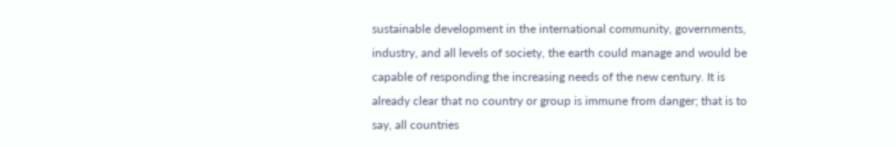sustainable development in the international community, governments, industry, and all levels of society, the earth could manage and would be capable of responding the increasing needs of the new century. It is already clear that no country or group is immune from danger; that is to say, all countries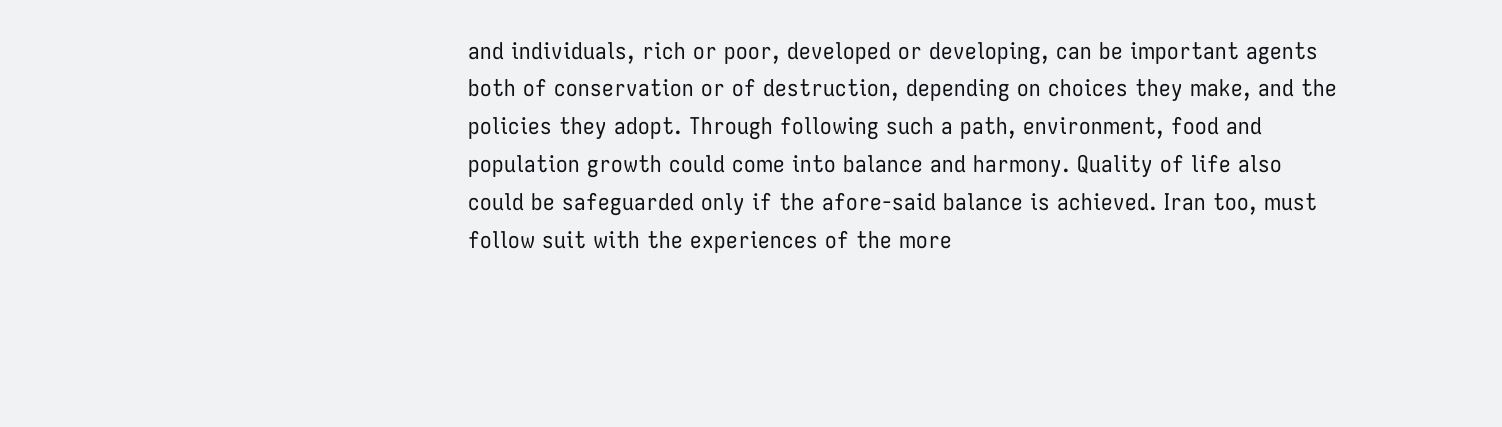and individuals, rich or poor, developed or developing, can be important agents both of conservation or of destruction, depending on choices they make, and the policies they adopt. Through following such a path, environment, food and population growth could come into balance and harmony. Quality of life also could be safeguarded only if the afore-said balance is achieved. Iran too, must follow suit with the experiences of the more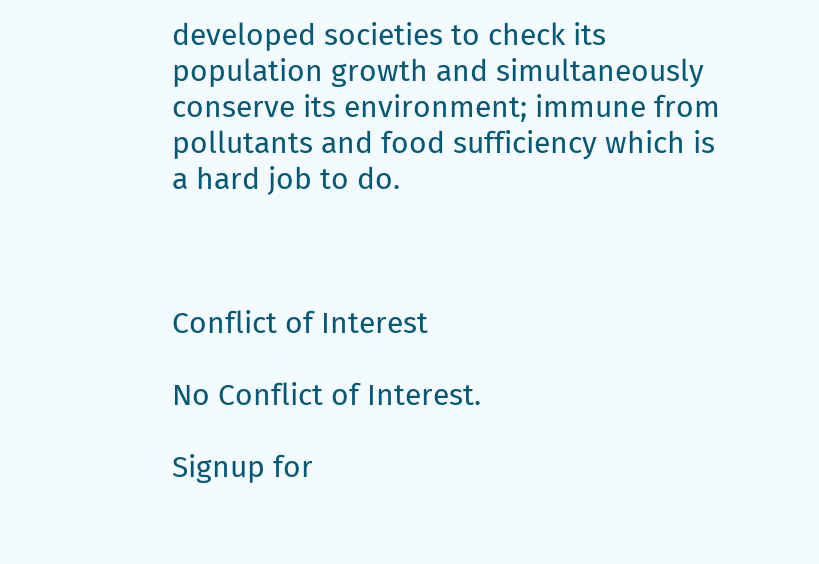developed societies to check its population growth and simultaneously conserve its environment; immune from pollutants and food sufficiency which is a hard job to do.



Conflict of Interest

No Conflict of Interest.

Signup for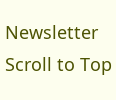Newsletter
Scroll to Top